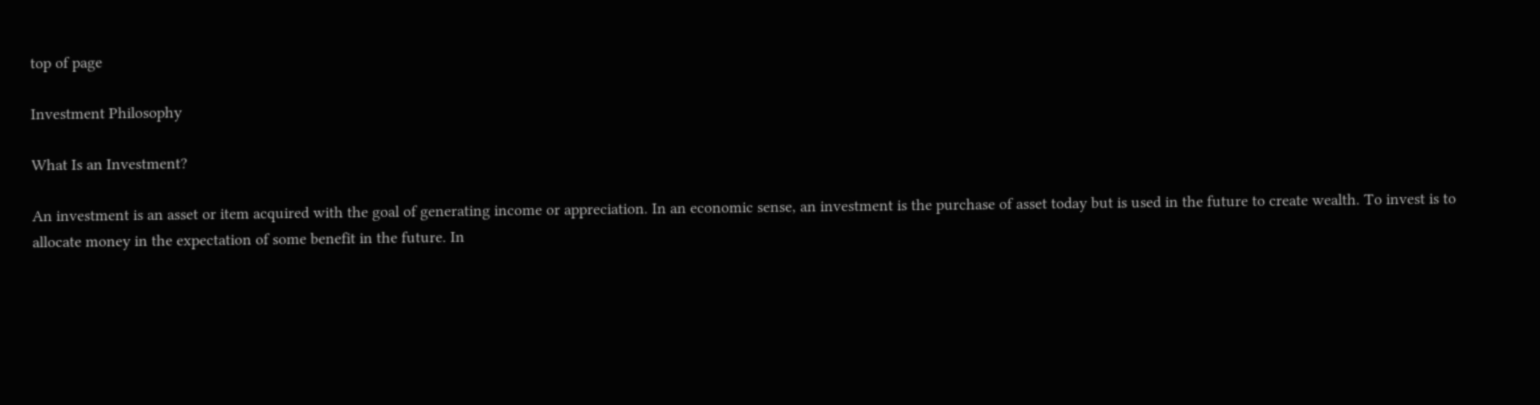top of page

Investment Philosophy

What Is an Investment?

An investment is an asset or item acquired with the goal of generating income or appreciation. In an economic sense, an investment is the purchase of asset today but is used in the future to create wealth. To invest is to allocate money in the expectation of some benefit in the future. In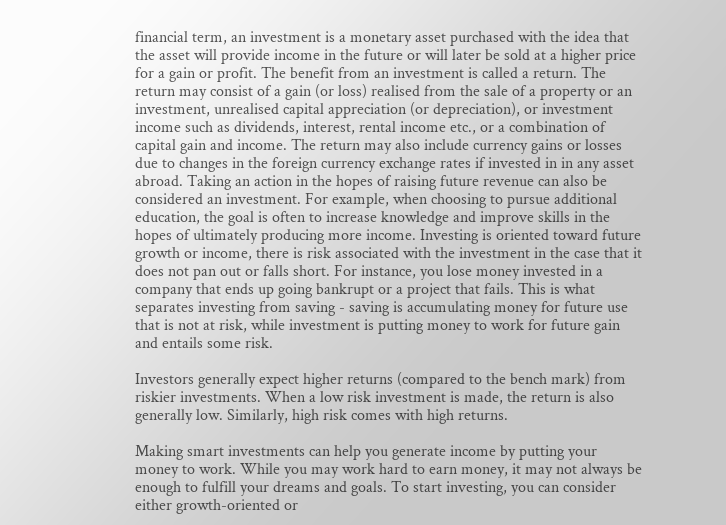financial term, an investment is a monetary asset purchased with the idea that the asset will provide income in the future or will later be sold at a higher price for a gain or profit. The benefit from an investment is called a return. The return may consist of a gain (or loss) realised from the sale of a property or an investment, unrealised capital appreciation (or depreciation), or investment income such as dividends, interest, rental income etc., or a combination of capital gain and income. The return may also include currency gains or losses due to changes in the foreign currency exchange rates if invested in in any asset abroad. Taking an action in the hopes of raising future revenue can also be considered an investment. For example, when choosing to pursue additional education, the goal is often to increase knowledge and improve skills in the hopes of ultimately producing more income. Investing is oriented toward future growth or income, there is risk associated with the investment in the case that it does not pan out or falls short. For instance, you lose money invested in a company that ends up going bankrupt or a project that fails. This is what separates investing from saving - saving is accumulating money for future use that is not at risk, while investment is putting money to work for future gain and entails some risk.

Investors generally expect higher returns (compared to the bench mark) from riskier investments. When a low risk investment is made, the return is also generally low. Similarly, high risk comes with high returns.

Making smart investments can help you generate income by putting your money to work. While you may work hard to earn money, it may not always be enough to fulfill your dreams and goals. To start investing, you can consider either growth-oriented or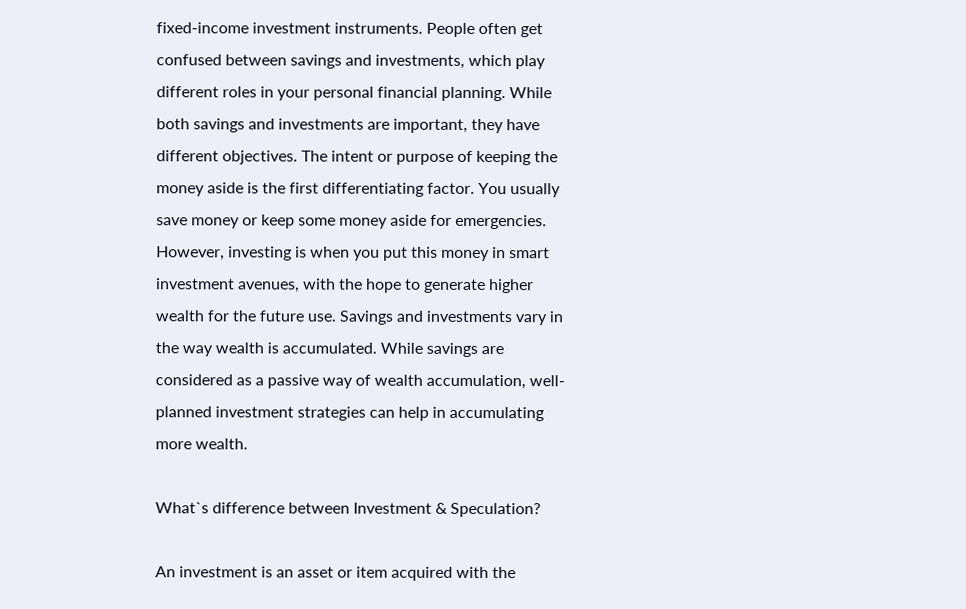fixed-income investment instruments. People often get confused between savings and investments, which play different roles in your personal financial planning. While both savings and investments are important, they have different objectives. The intent or purpose of keeping the money aside is the first differentiating factor. You usually save money or keep some money aside for emergencies. However, investing is when you put this money in smart investment avenues, with the hope to generate higher wealth for the future use. Savings and investments vary in the way wealth is accumulated. While savings are considered as a passive way of wealth accumulation, well-planned investment strategies can help in accumulating more wealth.

What`s difference between Investment & Speculation?

An investment is an asset or item acquired with the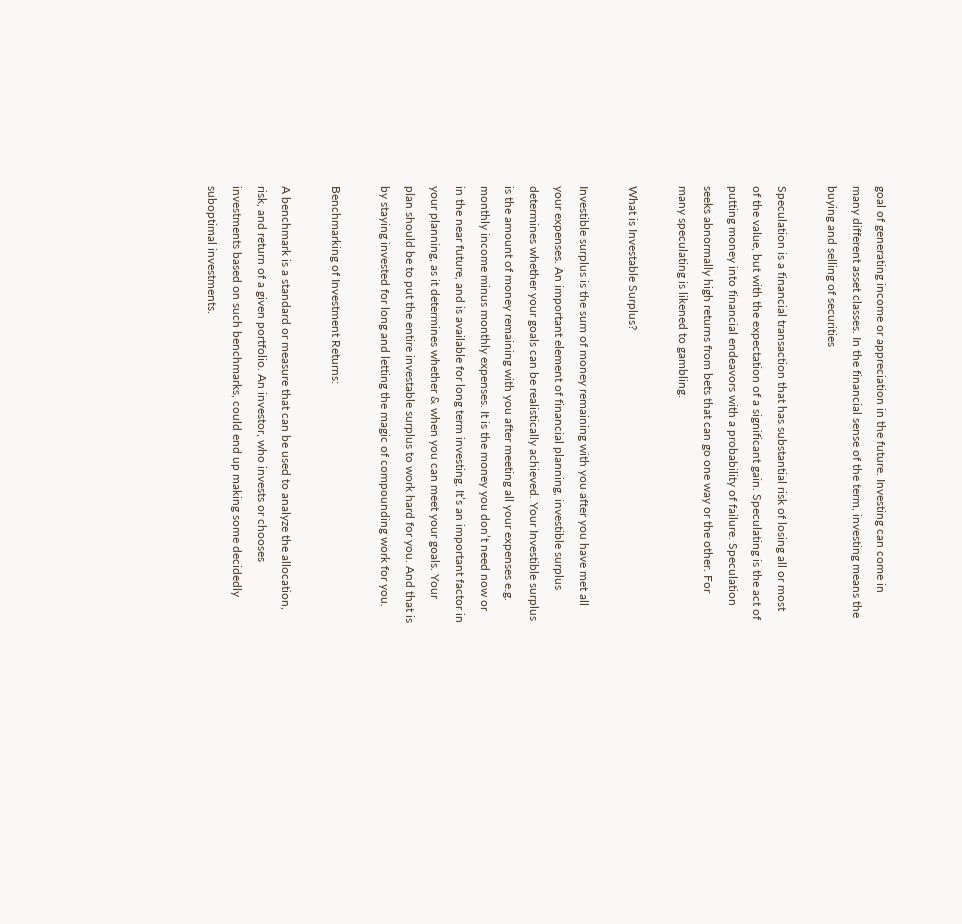goal of generating income or appreciation in the future. Investing can come in many different asset classes. In the financial sense of the term, investing means the buying and selling of securities

Speculation is a financial transaction that has substantial risk of losing all or most of the value, but with the expectation of a significant gain. Speculating is the act of putting money into financial endeavors with a probability of failure. Speculation seeks abnormally high returns from bets that can go one way or the other. For many speculating is likened to gambling.

What is Investable Surplus?

Investible surplus is the sum of money remaining with you after you have met all your expenses. An important element of financial planning, investible surplus determines whether your goals can be realistically achieved. Your Investible surplus is the amount of money remaining with you after meeting all your expenses e.g. monthly income minus monthly expenses. It is the money you don’t need now or in the near future, and is available for long term investing. It’s an important factor in your planning, as it determines whether & when you can meet your goals. Your plan should be to put the entire investable surplus to work hard for you. And that is by staying invested for long and letting the magic of compounding work for you.

Benchmarking of Investment Returns:

A benchmark is a standard or measure that can be used to analyze the allocation, risk, and return of a given portfolio. An investor, who invests or chooses investments based on such benchmarks, could end up making some decidedly suboptimal investments.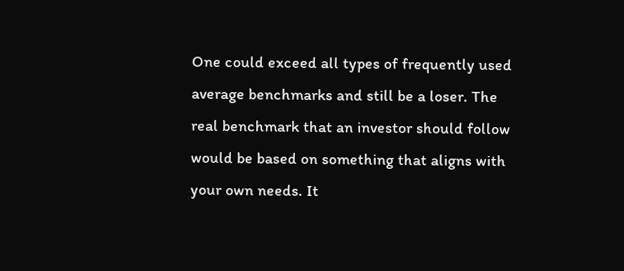One could exceed all types of frequently used average benchmarks and still be a loser. The real benchmark that an investor should follow would be based on something that aligns with your own needs. It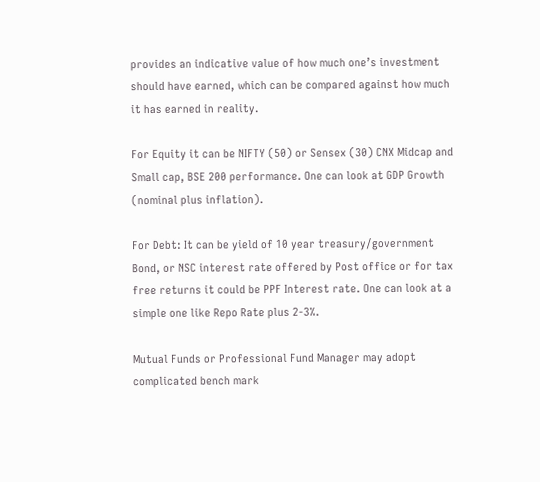provides an indicative value of how much one’s investment should have earned, which can be compared against how much it has earned in reality.

For Equity it can be NIFTY (50) or Sensex (30) CNX Midcap and Small cap, BSE 200 performance. One can look at GDP Growth (nominal plus inflation).

For Debt: It can be yield of 10 year treasury/government Bond, or NSC interest rate offered by Post office or for tax free returns it could be PPF Interest rate. One can look at a simple one like Repo Rate plus 2-3%.

Mutual Funds or Professional Fund Manager may adopt complicated bench mark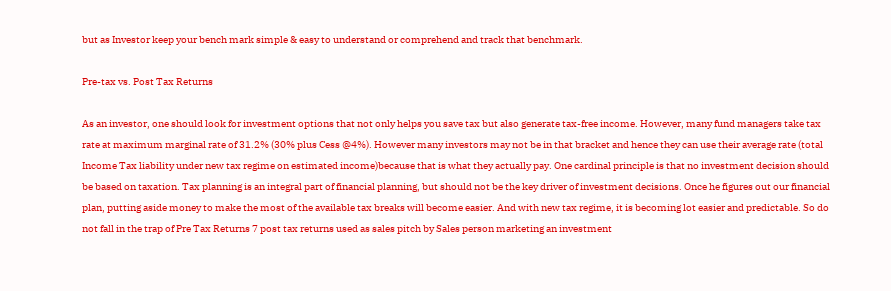but as Investor keep your bench mark simple & easy to understand or comprehend and track that benchmark.

Pre-tax vs. Post Tax Returns

As an investor, one should look for investment options that not only helps you save tax but also generate tax-free income. However, many fund managers take tax rate at maximum marginal rate of 31.2% (30% plus Cess @4%). However many investors may not be in that bracket and hence they can use their average rate (total Income Tax liability under new tax regime on estimated income)because that is what they actually pay. One cardinal principle is that no investment decision should be based on taxation. Tax planning is an integral part of financial planning, but should not be the key driver of investment decisions. Once he figures out our financial plan, putting aside money to make the most of the available tax breaks will become easier. And with new tax regime, it is becoming lot easier and predictable. So do not fall in the trap of Pre Tax Returns 7 post tax returns used as sales pitch by Sales person marketing an investment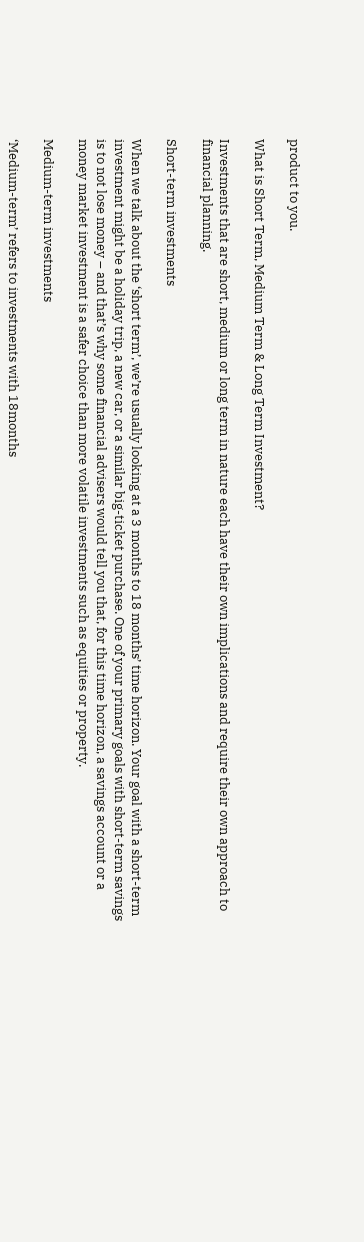product to you.

What is Short Term, Medium Term & Long Term Investment?

Investments that are short, medium or long term in nature each have their own implications and require their own approach to financial planning.

Short-term investments

When we talk about the ‘short term’, we’re usually looking at a 3 months to 18 months’ time horizon. Your goal with a short-term investment might be a holiday trip, a new car, or a similar big-ticket purchase. One of your primary goals with short-term savings is to not lose money – and that’s why some financial advisers would tell you that, for this time horizon, a savings account or a money market investment is a safer choice than more volatile investments such as equities or property.

Medium-term investments

‘Medium-term’ refers to investments with 18months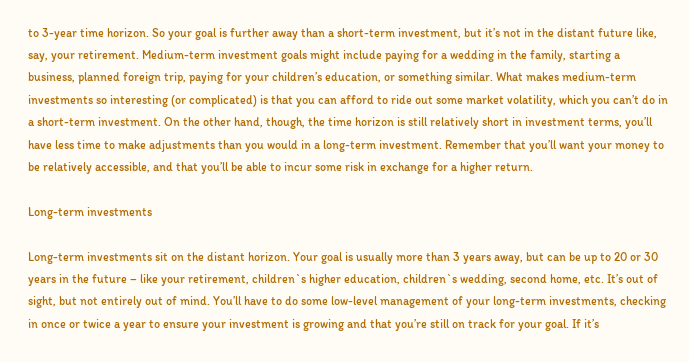to 3-year time horizon. So your goal is further away than a short-term investment, but it’s not in the distant future like, say, your retirement. Medium-term investment goals might include paying for a wedding in the family, starting a business, planned foreign trip, paying for your children’s education, or something similar. What makes medium-term investments so interesting (or complicated) is that you can afford to ride out some market volatility, which you can’t do in a short-term investment. On the other hand, though, the time horizon is still relatively short in investment terms, you’ll have less time to make adjustments than you would in a long-term investment. Remember that you’ll want your money to be relatively accessible, and that you’ll be able to incur some risk in exchange for a higher return.

Long-term investments

Long-term investments sit on the distant horizon. Your goal is usually more than 3 years away, but can be up to 20 or 30 years in the future – like your retirement, children`s higher education, children`s wedding, second home, etc. It’s out of sight, but not entirely out of mind. You’ll have to do some low-level management of your long-term investments, checking in once or twice a year to ensure your investment is growing and that you’re still on track for your goal. If it’s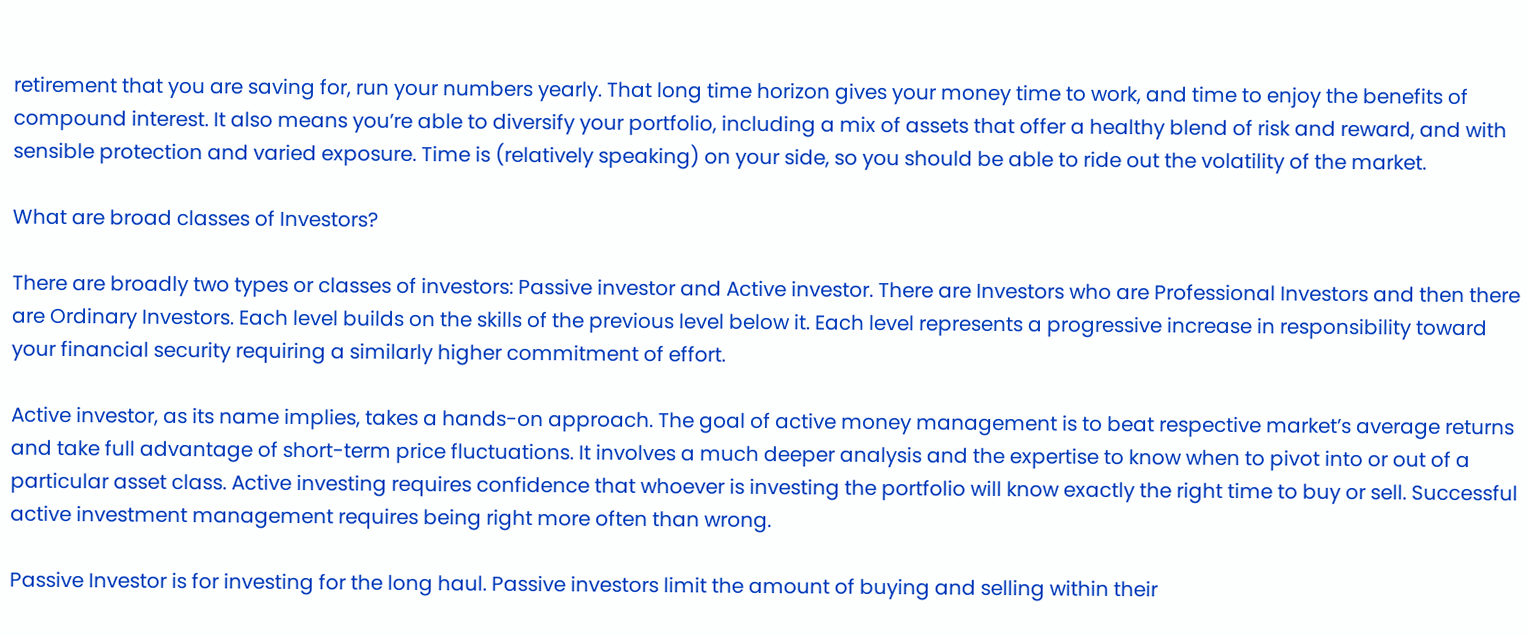retirement that you are saving for, run your numbers yearly. That long time horizon gives your money time to work, and time to enjoy the benefits of compound interest. It also means you’re able to diversify your portfolio, including a mix of assets that offer a healthy blend of risk and reward, and with sensible protection and varied exposure. Time is (relatively speaking) on your side, so you should be able to ride out the volatility of the market.

What are broad classes of Investors?

There are broadly two types or classes of investors: Passive investor and Active investor. There are Investors who are Professional Investors and then there are Ordinary Investors. Each level builds on the skills of the previous level below it. Each level represents a progressive increase in responsibility toward your financial security requiring a similarly higher commitment of effort.

Active investor, as its name implies, takes a hands-on approach. The goal of active money management is to beat respective market’s average returns and take full advantage of short-term price fluctuations. It involves a much deeper analysis and the expertise to know when to pivot into or out of a particular asset class. Active investing requires confidence that whoever is investing the portfolio will know exactly the right time to buy or sell. Successful active investment management requires being right more often than wrong.

Passive Investor is for investing for the long haul. Passive investors limit the amount of buying and selling within their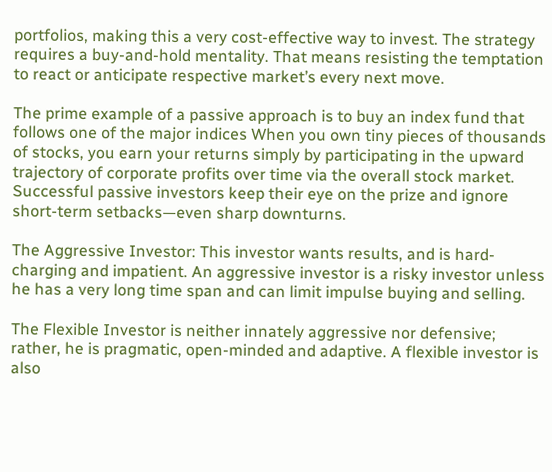portfolios, making this a very cost-effective way to invest. The strategy requires a buy-and-hold mentality. That means resisting the temptation to react or anticipate respective market’s every next move.

The prime example of a passive approach is to buy an index fund that follows one of the major indices When you own tiny pieces of thousands of stocks, you earn your returns simply by participating in the upward trajectory of corporate profits over time via the overall stock market. Successful passive investors keep their eye on the prize and ignore short-term setbacks—even sharp downturns.

The Aggressive Investor: This investor wants results, and is hard-charging and impatient. An aggressive investor is a risky investor unless he has a very long time span and can limit impulse buying and selling.

The Flexible Investor is neither innately aggressive nor defensive; rather, he is pragmatic, open-minded and adaptive. A flexible investor is also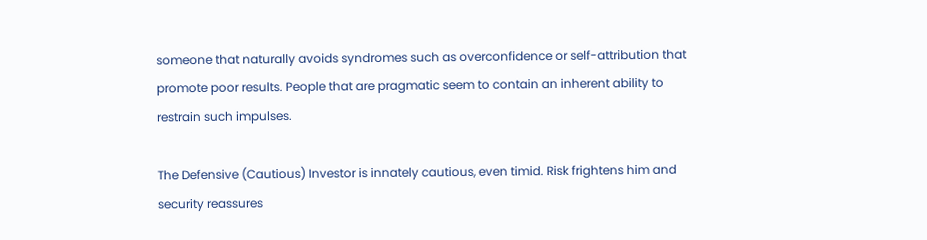someone that naturally avoids syndromes such as overconfidence or self-attribution that promote poor results. People that are pragmatic seem to contain an inherent ability to restrain such impulses.

The Defensive (Cautious) Investor is innately cautious, even timid. Risk frightens him and security reassures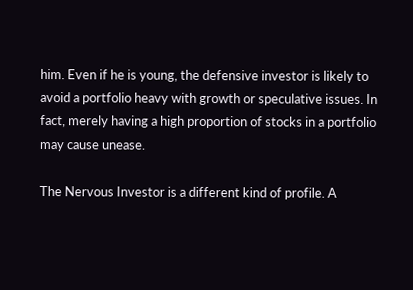him. Even if he is young, the defensive investor is likely to avoid a portfolio heavy with growth or speculative issues. In fact, merely having a high proportion of stocks in a portfolio may cause unease.

The Nervous Investor is a different kind of profile. A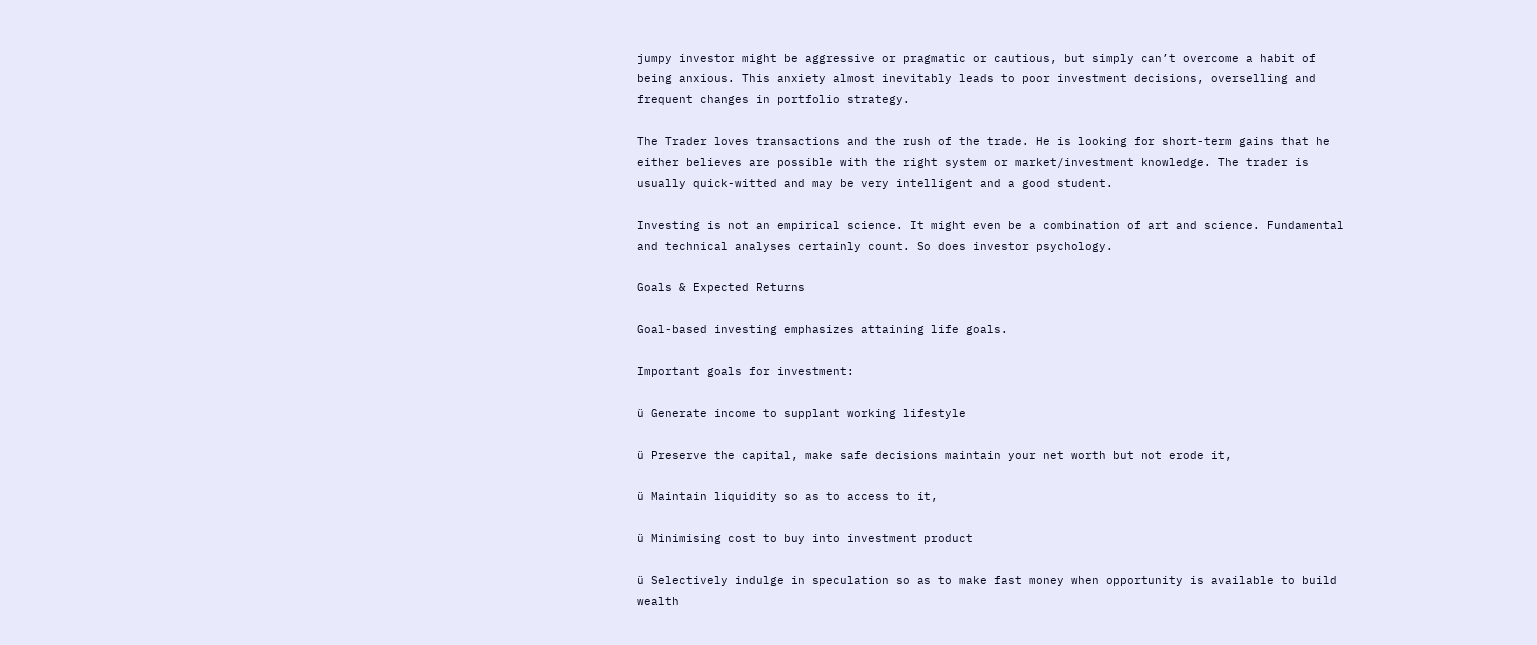jumpy investor might be aggressive or pragmatic or cautious, but simply can’t overcome a habit of being anxious. This anxiety almost inevitably leads to poor investment decisions, overselling and frequent changes in portfolio strategy.

The Trader loves transactions and the rush of the trade. He is looking for short-term gains that he either believes are possible with the right system or market/investment knowledge. The trader is usually quick-witted and may be very intelligent and a good student.

Investing is not an empirical science. It might even be a combination of art and science. Fundamental and technical analyses certainly count. So does investor psychology.

Goals & Expected Returns

Goal-based investing emphasizes attaining life goals.

Important goals for investment:

ü Generate income to supplant working lifestyle

ü Preserve the capital, make safe decisions maintain your net worth but not erode it,

ü Maintain liquidity so as to access to it,

ü Minimising cost to buy into investment product

ü Selectively indulge in speculation so as to make fast money when opportunity is available to build wealth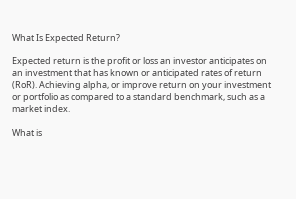What Is Expected Return?

Expected return is the profit or loss an investor anticipates on an investment that has known or anticipated rates of return (RoR). Achieving alpha, or improve return on your investment or portfolio as compared to a standard benchmark, such as a market index.

What is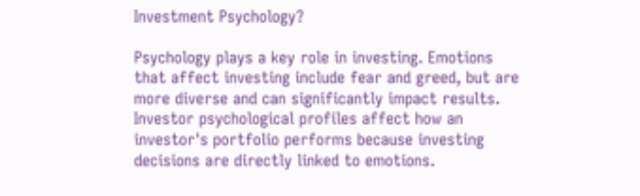Investment Psychology?

Psychology plays a key role in investing. Emotions that affect investing include fear and greed, but are more diverse and can significantly impact results. Investor psychological profiles affect how an investor's portfolio performs because investing decisions are directly linked to emotions.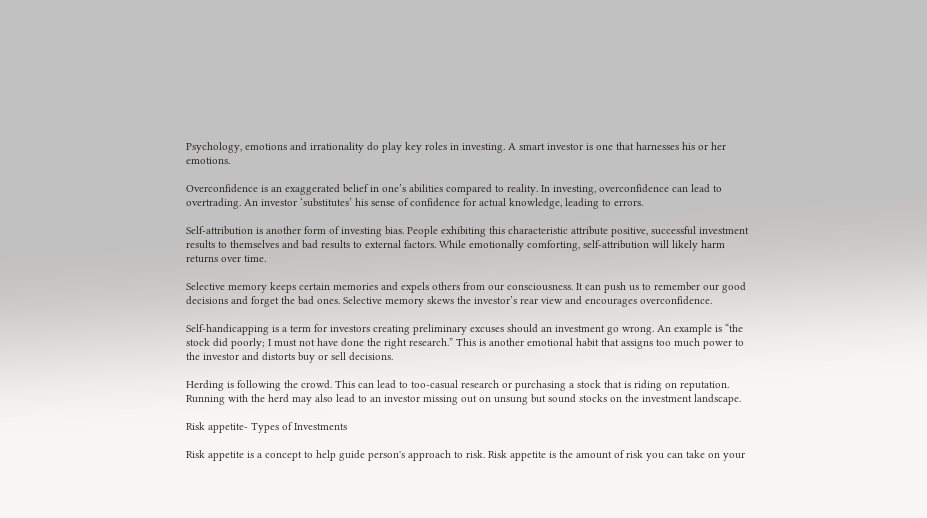Psychology, emotions and irrationality do play key roles in investing. A smart investor is one that harnesses his or her emotions.

Overconfidence is an exaggerated belief in one’s abilities compared to reality. In investing, overconfidence can lead to overtrading. An investor ‘substitutes’ his sense of confidence for actual knowledge, leading to errors.

Self-attribution is another form of investing bias. People exhibiting this characteristic attribute positive, successful investment results to themselves and bad results to external factors. While emotionally comforting, self-attribution will likely harm returns over time.

Selective memory keeps certain memories and expels others from our consciousness. It can push us to remember our good decisions and forget the bad ones. Selective memory skews the investor’s rear view and encourages overconfidence.

Self-handicapping is a term for investors creating preliminary excuses should an investment go wrong. An example is “the stock did poorly; I must not have done the right research.” This is another emotional habit that assigns too much power to the investor and distorts buy or sell decisions.

Herding is following the crowd. This can lead to too-casual research or purchasing a stock that is riding on reputation. Running with the herd may also lead to an investor missing out on unsung but sound stocks on the investment landscape.

Risk appetite- Types of Investments

Risk appetite is a concept to help guide person's approach to risk. Risk appetite is the amount of risk you can take on your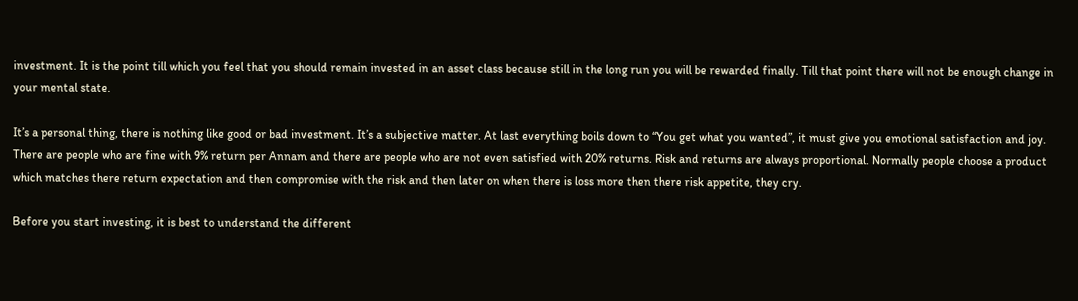investment. It is the point till which you feel that you should remain invested in an asset class because still in the long run you will be rewarded finally. Till that point there will not be enough change in your mental state.

It’s a personal thing, there is nothing like good or bad investment. It’s a subjective matter. At last everything boils down to “You get what you wanted”, it must give you emotional satisfaction and joy. There are people who are fine with 9% return per Annam and there are people who are not even satisfied with 20% returns. Risk and returns are always proportional. Normally people choose a product which matches there return expectation and then compromise with the risk and then later on when there is loss more then there risk appetite, they cry.

Before you start investing, it is best to understand the different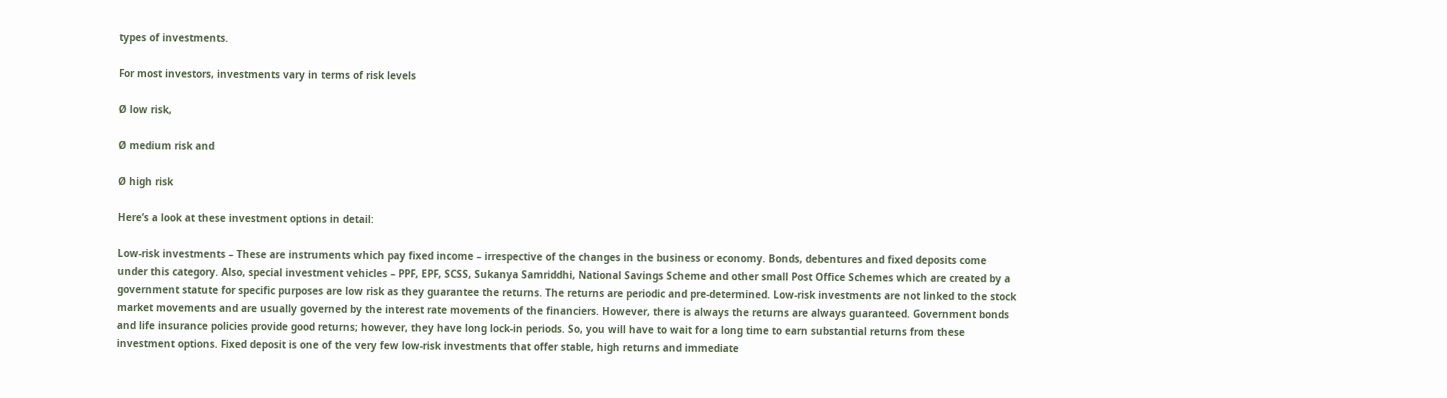types of investments.

For most investors, investments vary in terms of risk levels

Ø low risk,

Ø medium risk and

Ø high risk

Here’s a look at these investment options in detail:

Low-risk investments – These are instruments which pay fixed income – irrespective of the changes in the business or economy. Bonds, debentures and fixed deposits come under this category. Also, special investment vehicles – PPF, EPF, SCSS, Sukanya Samriddhi, National Savings Scheme and other small Post Office Schemes which are created by a government statute for specific purposes are low risk as they guarantee the returns. The returns are periodic and pre-determined. Low-risk investments are not linked to the stock market movements and are usually governed by the interest rate movements of the financiers. However, there is always the returns are always guaranteed. Government bonds and life insurance policies provide good returns; however, they have long lock-in periods. So, you will have to wait for a long time to earn substantial returns from these investment options. Fixed deposit is one of the very few low-risk investments that offer stable, high returns and immediate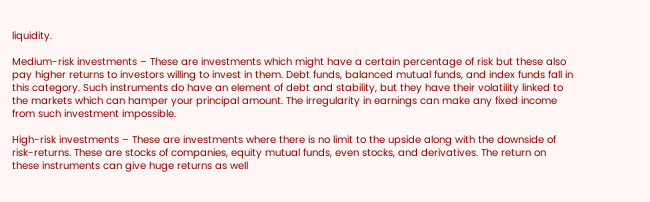liquidity.

Medium-risk investments – These are investments which might have a certain percentage of risk but these also pay higher returns to investors willing to invest in them. Debt funds, balanced mutual funds, and index funds fall in this category. Such instruments do have an element of debt and stability, but they have their volatility linked to the markets which can hamper your principal amount. The irregularity in earnings can make any fixed income from such investment impossible.

High-risk investments – These are investments where there is no limit to the upside along with the downside of risk-returns. These are stocks of companies, equity mutual funds, even stocks, and derivatives. The return on these instruments can give huge returns as well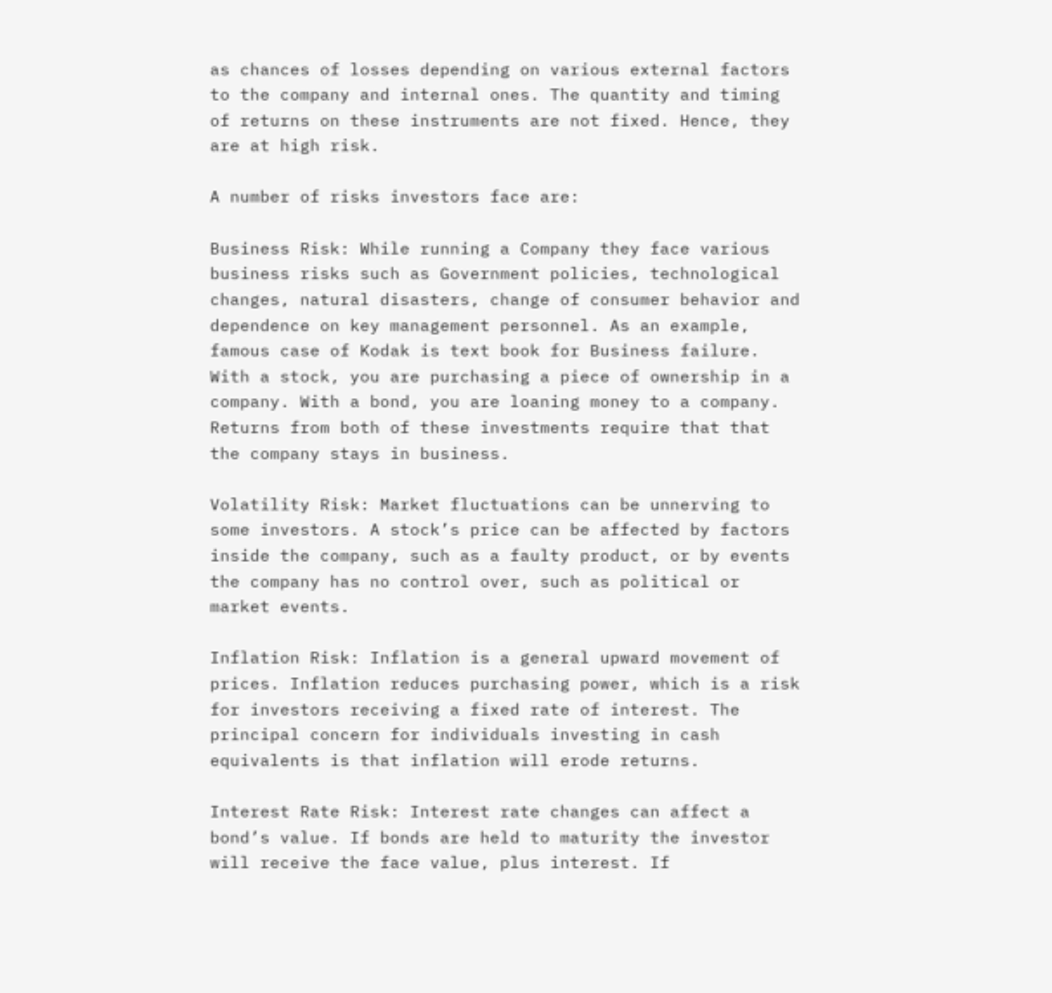as chances of losses depending on various external factors to the company and internal ones. The quantity and timing of returns on these instruments are not fixed. Hence, they are at high risk.

A number of risks investors face are:

Business Risk: While running a Company they face various business risks such as Government policies, technological changes, natural disasters, change of consumer behavior and dependence on key management personnel. As an example, famous case of Kodak is text book for Business failure. With a stock, you are purchasing a piece of ownership in a company. With a bond, you are loaning money to a company. Returns from both of these investments require that that the company stays in business.

Volatility Risk: Market fluctuations can be unnerving to some investors. A stock’s price can be affected by factors inside the company, such as a faulty product, or by events the company has no control over, such as political or market events.

Inflation Risk: Inflation is a general upward movement of prices. Inflation reduces purchasing power, which is a risk for investors receiving a fixed rate of interest. The principal concern for individuals investing in cash equivalents is that inflation will erode returns.

Interest Rate Risk: Interest rate changes can affect a bond’s value. If bonds are held to maturity the investor will receive the face value, plus interest. If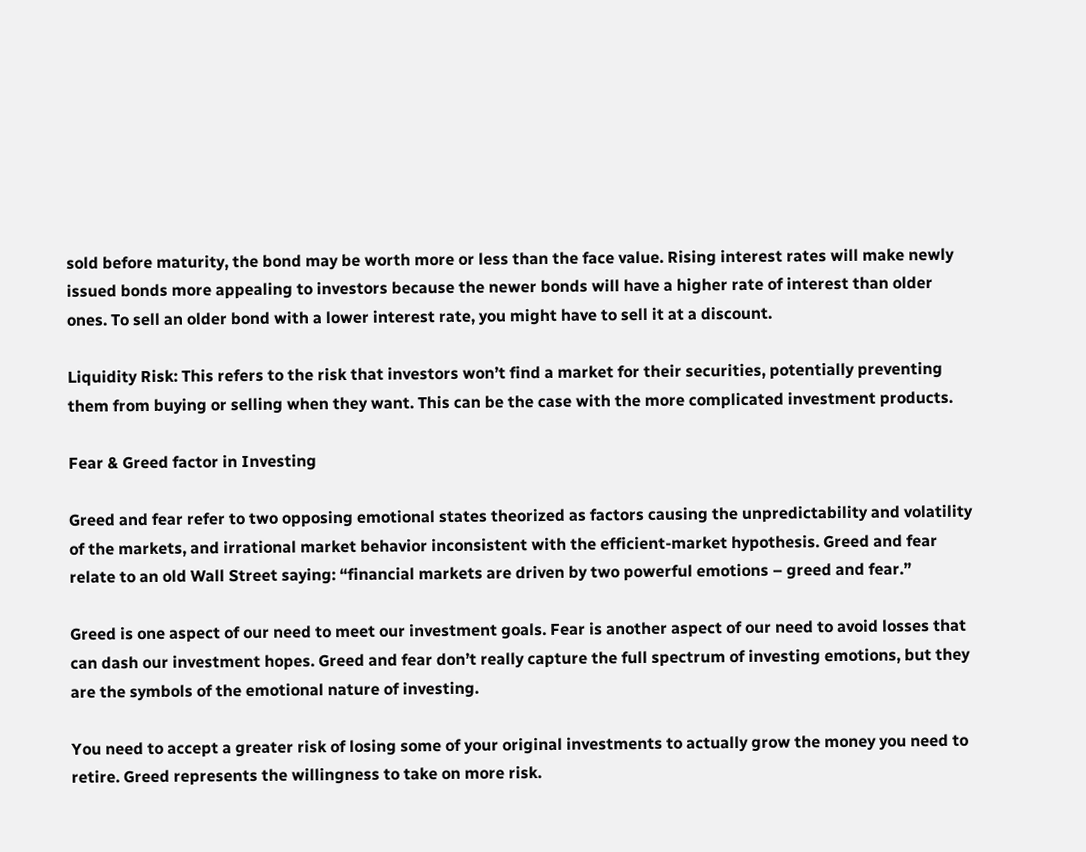sold before maturity, the bond may be worth more or less than the face value. Rising interest rates will make newly issued bonds more appealing to investors because the newer bonds will have a higher rate of interest than older ones. To sell an older bond with a lower interest rate, you might have to sell it at a discount.

Liquidity Risk: This refers to the risk that investors won’t find a market for their securities, potentially preventing them from buying or selling when they want. This can be the case with the more complicated investment products.

Fear & Greed factor in Investing

Greed and fear refer to two opposing emotional states theorized as factors causing the unpredictability and volatility of the markets, and irrational market behavior inconsistent with the efficient-market hypothesis. Greed and fear relate to an old Wall Street saying: “financial markets are driven by two powerful emotions – greed and fear.”

Greed is one aspect of our need to meet our investment goals. Fear is another aspect of our need to avoid losses that can dash our investment hopes. Greed and fear don’t really capture the full spectrum of investing emotions, but they are the symbols of the emotional nature of investing.

You need to accept a greater risk of losing some of your original investments to actually grow the money you need to retire. Greed represents the willingness to take on more risk.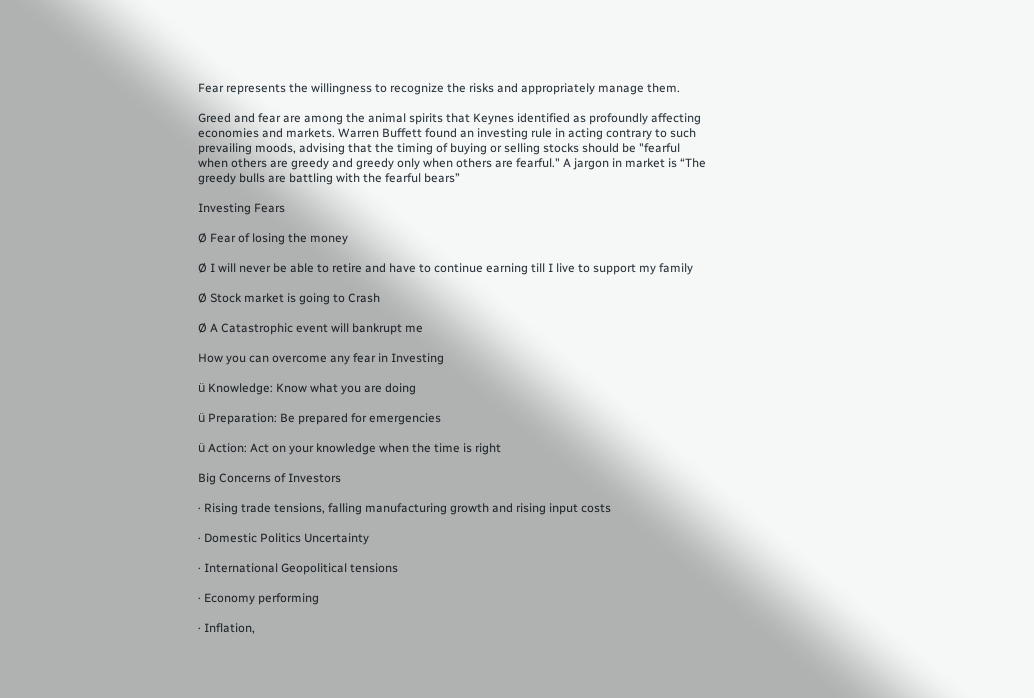Fear represents the willingness to recognize the risks and appropriately manage them.

Greed and fear are among the animal spirits that Keynes identified as profoundly affecting economies and markets. Warren Buffett found an investing rule in acting contrary to such prevailing moods, advising that the timing of buying or selling stocks should be "fearful when others are greedy and greedy only when others are fearful." A jargon in market is “The greedy bulls are battling with the fearful bears”

Investing Fears

Ø Fear of losing the money

Ø I will never be able to retire and have to continue earning till I live to support my family

Ø Stock market is going to Crash

Ø A Catastrophic event will bankrupt me

How you can overcome any fear in Investing

ü Knowledge: Know what you are doing

ü Preparation: Be prepared for emergencies

ü Action: Act on your knowledge when the time is right

Big Concerns of Investors

· Rising trade tensions, falling manufacturing growth and rising input costs

· Domestic Politics Uncertainty

· International Geopolitical tensions

· Economy performing

· Inflation,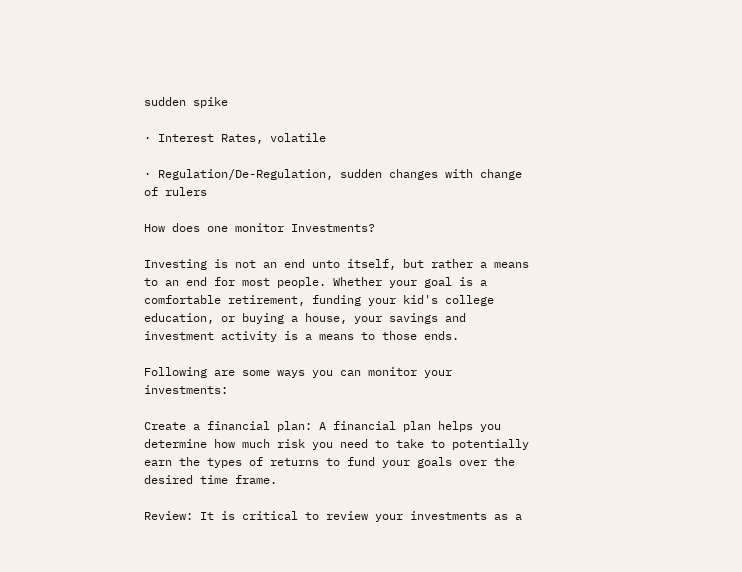sudden spike

· Interest Rates, volatile

· Regulation/De-Regulation, sudden changes with change of rulers

How does one monitor Investments?

Investing is not an end unto itself, but rather a means to an end for most people. Whether your goal is a comfortable retirement, funding your kid's college education, or buying a house, your savings and investment activity is a means to those ends.

Following are some ways you can monitor your investments:

Create a financial plan: A financial plan helps you determine how much risk you need to take to potentially earn the types of returns to fund your goals over the desired time frame.

Review: It is critical to review your investments as a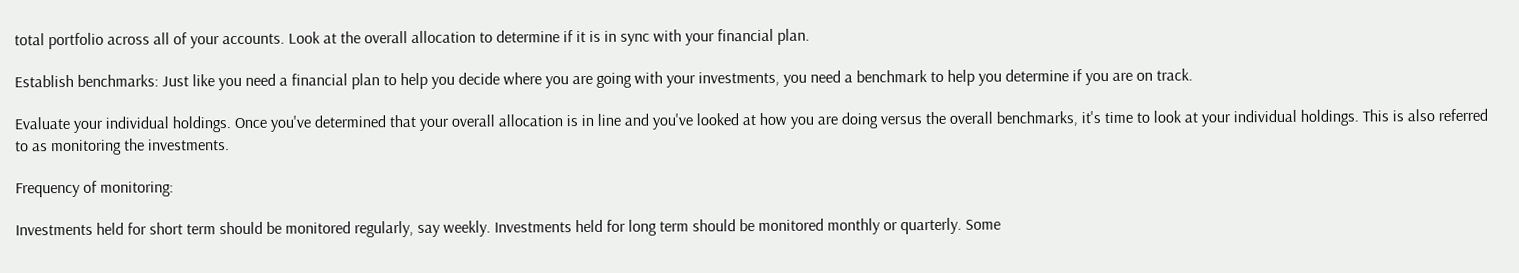total portfolio across all of your accounts. Look at the overall allocation to determine if it is in sync with your financial plan.

Establish benchmarks: Just like you need a financial plan to help you decide where you are going with your investments, you need a benchmark to help you determine if you are on track.

Evaluate your individual holdings. Once you've determined that your overall allocation is in line and you've looked at how you are doing versus the overall benchmarks, it's time to look at your individual holdings. This is also referred to as monitoring the investments.

Frequency of monitoring:

Investments held for short term should be monitored regularly, say weekly. Investments held for long term should be monitored monthly or quarterly. Some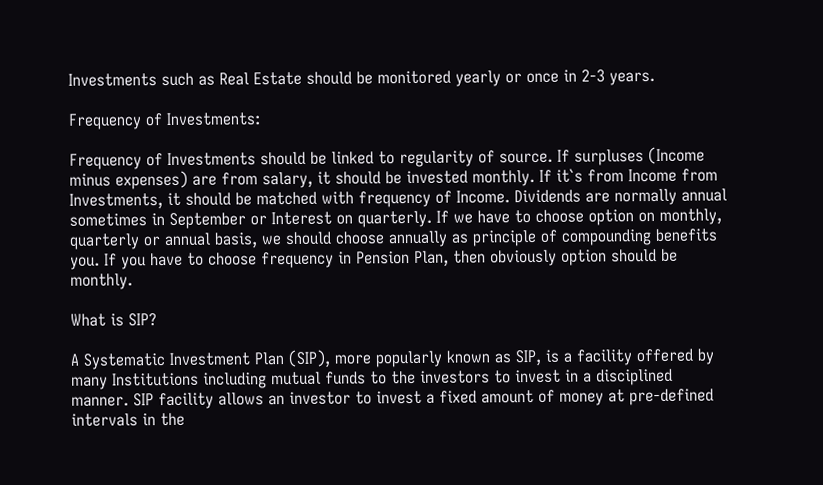Investments such as Real Estate should be monitored yearly or once in 2-3 years.

Frequency of Investments:

Frequency of Investments should be linked to regularity of source. If surpluses (Income minus expenses) are from salary, it should be invested monthly. If it`s from Income from Investments, it should be matched with frequency of Income. Dividends are normally annual sometimes in September or Interest on quarterly. If we have to choose option on monthly, quarterly or annual basis, we should choose annually as principle of compounding benefits you. If you have to choose frequency in Pension Plan, then obviously option should be monthly.

What is SIP?

A Systematic Investment Plan (SIP), more popularly known as SIP, is a facility offered by many Institutions including mutual funds to the investors to invest in a disciplined manner. SIP facility allows an investor to invest a fixed amount of money at pre-defined intervals in the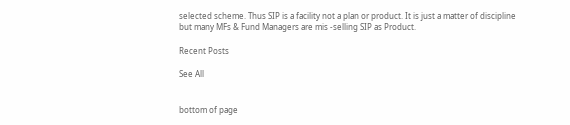selected scheme. Thus SIP is a facility not a plan or product. It is just a matter of discipline but many MFs & Fund Managers are mis -selling SIP as Product.

Recent Posts

See All


bottom of page